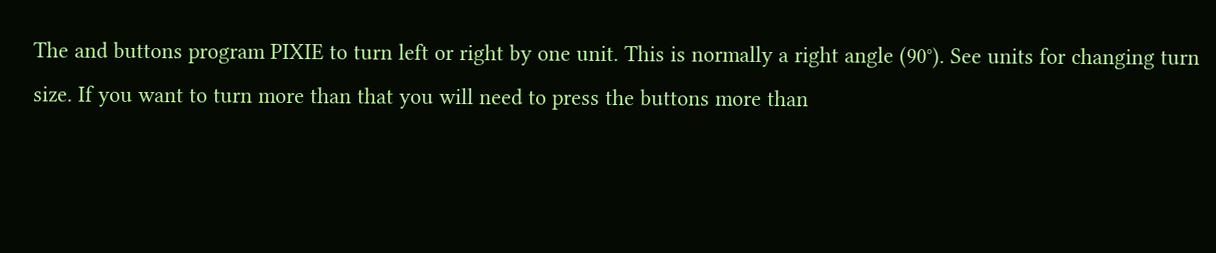The and buttons program PIXIE to turn left or right by one unit. This is normally a right angle (90°). See units for changing turn size. If you want to turn more than that you will need to press the buttons more than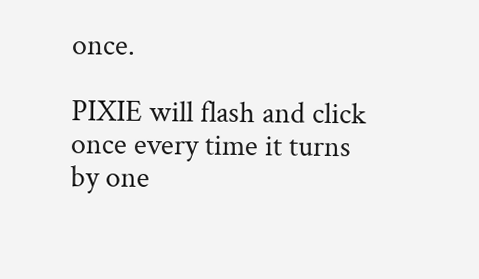once.

PIXIE will flash and click once every time it turns by one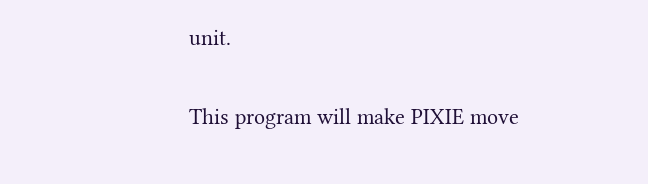unit.

This program will make PIXIE move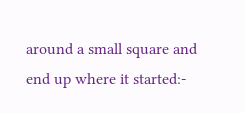around a small square and end up where it started:-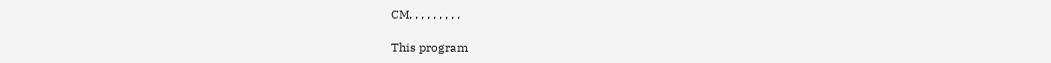CM, , , , , , , , .

This program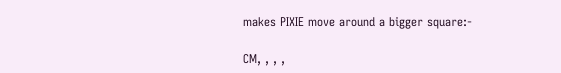makes PIXIE move around a bigger square:-

CM, , , ,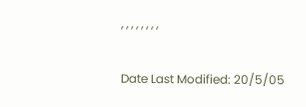, , , , , , , ,

Date Last Modified: 20/5/05